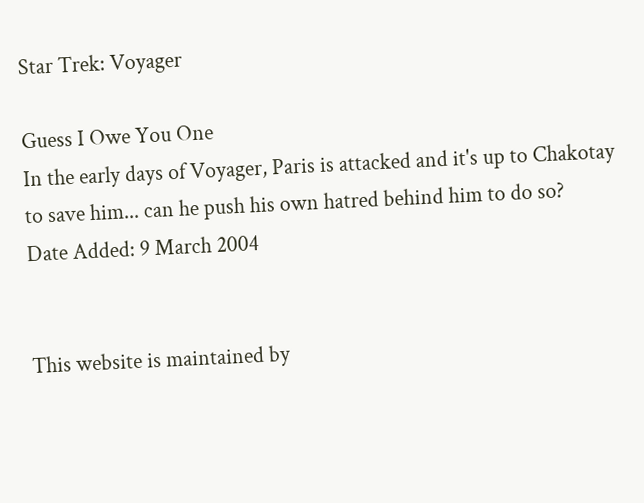Star Trek: Voyager

Guess I Owe You One
In the early days of Voyager, Paris is attacked and it's up to Chakotay to save him... can he push his own hatred behind him to do so?
Date Added: 9 March 2004


This website is maintained by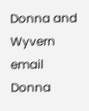Donna and Wyvern
email Donna